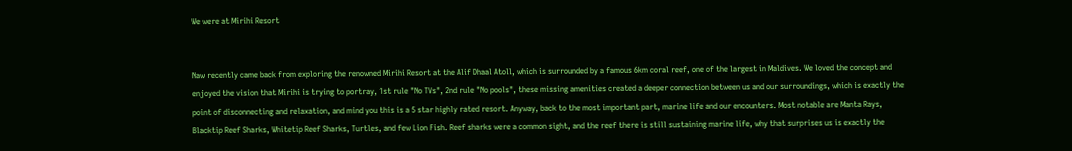We were at Mirihi Resort


Naw recently came back from exploring the renowned Mirihi Resort at the Alif Dhaal Atoll, which is surrounded by a famous 6km coral reef, one of the largest in Maldives. We loved the concept and enjoyed the vision that Mirihi is trying to portray, 1st rule "No TVs", 2nd rule "No pools", these missing amenities created a deeper connection between us and our surroundings, which is exactly the point of disconnecting and relaxation, and mind you this is a 5 star highly rated resort. Anyway, back to the most important part, marine life and our encounters. Most notable are Manta Rays, Blacktip Reef Sharks, Whitetip Reef Sharks, Turtles, and few Lion Fish. Reef sharks were a common sight, and the reef there is still sustaining marine life, why that surprises us is exactly the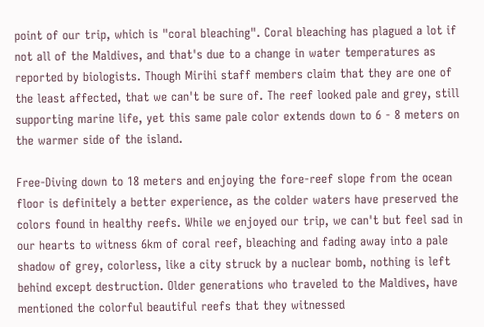point of our trip, which is "coral bleaching". Coral bleaching has plagued a lot if not all of the Maldives, and that's due to a change in water temperatures as reported by biologists. Though Mirihi staff members claim that they are one of the least affected, that we can't be sure of. The reef looked pale and grey, still supporting marine life, yet this same pale color extends down to 6 - 8 meters on the warmer side of the island.

Free-Diving down to 18 meters and enjoying the fore-reef slope from the ocean floor is definitely a better experience, as the colder waters have preserved the colors found in healthy reefs. While we enjoyed our trip, we can't but feel sad in our hearts to witness 6km of coral reef, bleaching and fading away into a pale shadow of grey, colorless, like a city struck by a nuclear bomb, nothing is left behind except destruction. Older generations who traveled to the Maldives, have mentioned the colorful beautiful reefs that they witnessed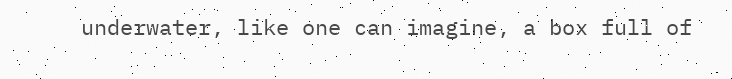underwater, like one can imagine, a box full of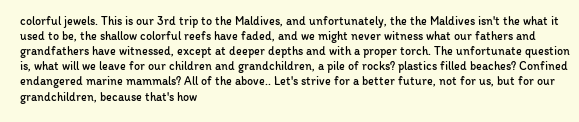colorful jewels. This is our 3rd trip to the Maldives, and unfortunately, the the Maldives isn't the what it used to be, the shallow colorful reefs have faded, and we might never witness what our fathers and grandfathers have witnessed, except at deeper depths and with a proper torch. The unfortunate question is, what will we leave for our children and grandchildren, a pile of rocks? plastics filled beaches? Confined endangered marine mammals? All of the above.. Let's strive for a better future, not for us, but for our grandchildren, because that's how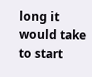long it would take to start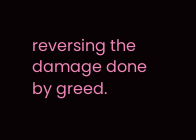reversing the damage done by greed.